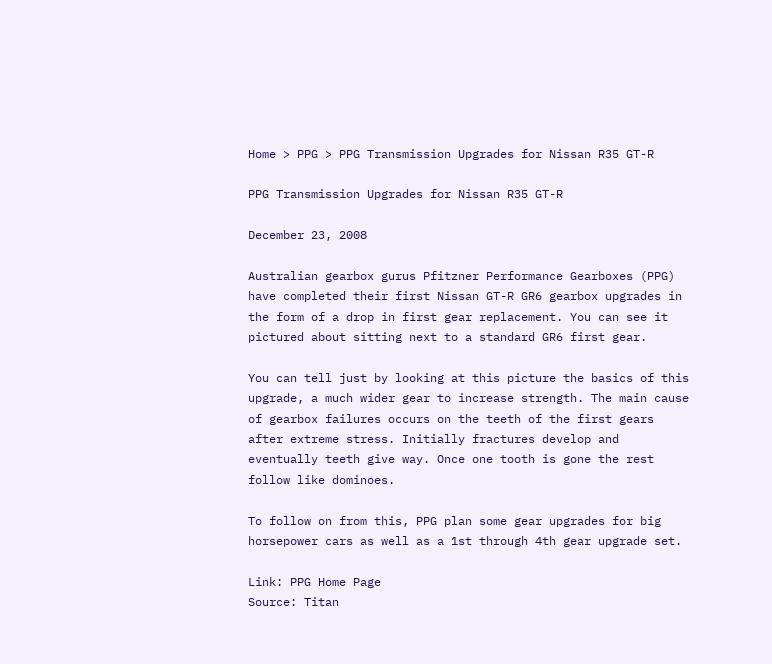Home > PPG > PPG Transmission Upgrades for Nissan R35 GT-R

PPG Transmission Upgrades for Nissan R35 GT-R

December 23, 2008

Australian gearbox gurus Pfitzner Performance Gearboxes (PPG) have completed their first Nissan GT-R GR6 gearbox upgrades in the form of a drop in first gear replacement. You can see it pictured about sitting next to a standard GR6 first gear.

You can tell just by looking at this picture the basics of this upgrade, a much wider gear to increase strength. The main cause of gearbox failures occurs on the teeth of the first gears after extreme stress. Initially fractures develop and eventually teeth give way. Once one tooth is gone the rest follow like dominoes.

To follow on from this, PPG plan some gear upgrades for big horsepower cars as well as a 1st through 4th gear upgrade set.

Link: PPG Home Page
Source: Titan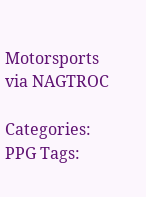Motorsports via NAGTROC

Categories: PPG Tags: